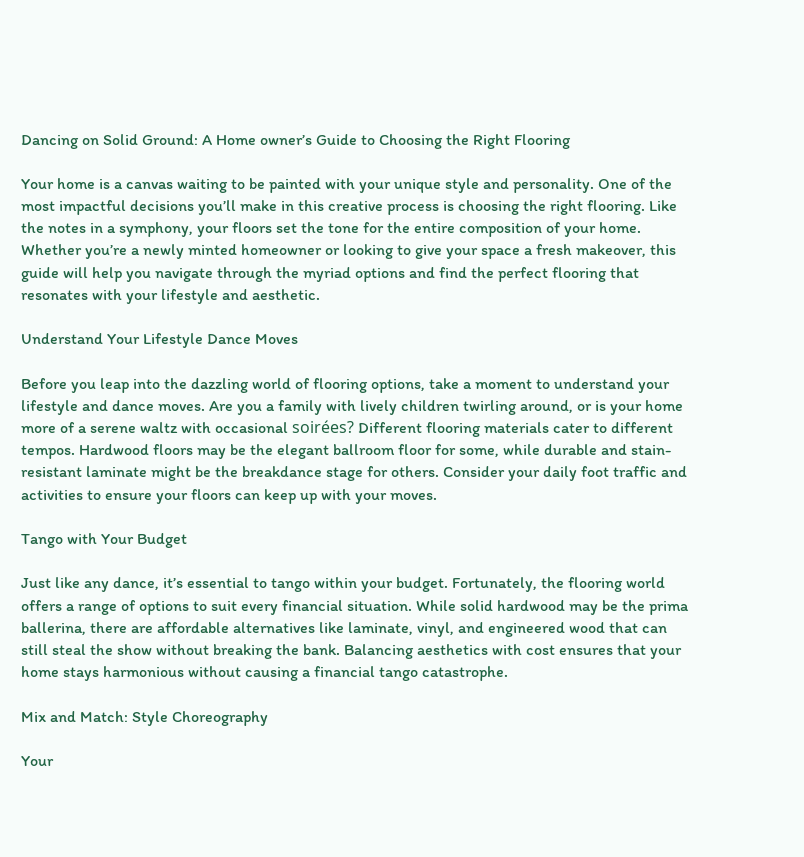Dancing on Solid Ground: A Home owner’s Guide to Choosing the Right Flooring

Your home is a canvas waiting to be painted with your unique style and personality. One of the most impactful decisions you’ll make in this creative process is choosing the right flooring. Like the notes in a symphony, your floors set the tone for the entire composition of your home. Whether you’re a newly minted homeowner or looking to give your space a fresh makeover, this guide will help you navigate through the myriad options and find the perfect flooring that resonates with your lifestyle and aesthetic.

Understand Your Lifestyle Dance Moves

Before you leap into the dazzling world of flooring options, take a moment to understand your lifestyle and dance moves. Are you a family with lively children twirling around, or is your home more of a serene waltz with occasional soirées? Different flooring materials cater to different tempos. Hardwood floors may be the elegant ballroom floor for some, while durable and stain-resistant laminate might be the breakdance stage for others. Consider your daily foot traffic and activities to ensure your floors can keep up with your moves.

Tango with Your Budget

Just like any dance, it’s essential to tango within your budget. Fortunately, the flooring world offers a range of options to suit every financial situation. While solid hardwood may be the prima ballerina, there are affordable alternatives like laminate, vinyl, and engineered wood that can still steal the show without breaking the bank. Balancing aesthetics with cost ensures that your home stays harmonious without causing a financial tango catastrophe.

Mix and Match: Style Choreography

Your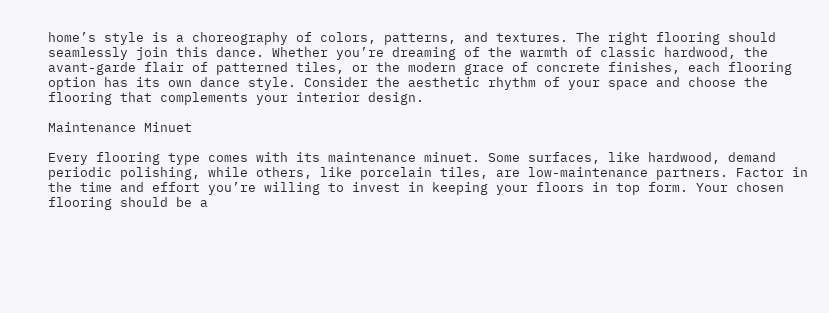home’s style is a choreography of colors, patterns, and textures. The right flooring should seamlessly join this dance. Whether you’re dreaming of the warmth of classic hardwood, the avant-garde flair of patterned tiles, or the modern grace of concrete finishes, each flooring option has its own dance style. Consider the aesthetic rhythm of your space and choose the flooring that complements your interior design.

Maintenance Minuet

Every flooring type comes with its maintenance minuet. Some surfaces, like hardwood, demand periodic polishing, while others, like porcelain tiles, are low-maintenance partners. Factor in the time and effort you’re willing to invest in keeping your floors in top form. Your chosen flooring should be a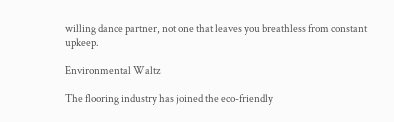willing dance partner, not one that leaves you breathless from constant upkeep.

Environmental Waltz

The flooring industry has joined the eco-friendly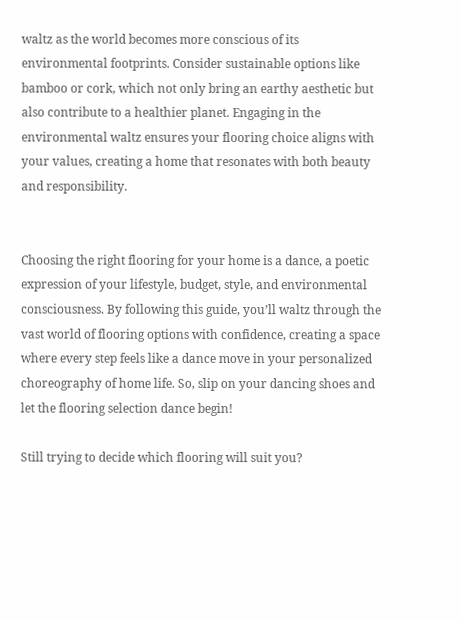waltz as the world becomes more conscious of its environmental footprints. Consider sustainable options like bamboo or cork, which not only bring an earthy aesthetic but also contribute to a healthier planet. Engaging in the environmental waltz ensures your flooring choice aligns with your values, creating a home that resonates with both beauty and responsibility.


Choosing the right flooring for your home is a dance, a poetic expression of your lifestyle, budget, style, and environmental consciousness. By following this guide, you’ll waltz through the vast world of flooring options with confidence, creating a space where every step feels like a dance move in your personalized choreography of home life. So, slip on your dancing shoes and let the flooring selection dance begin!

Still trying to decide which flooring will suit you?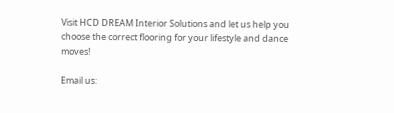Visit HCD DREAM Interior Solutions and let us help you choose the correct flooring for your lifestyle and dance moves!

Email us: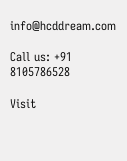info@hcddream.com

Call us: +91 8105786528

Visit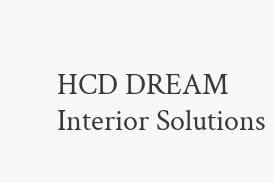HCD DREAM Interior Solutions